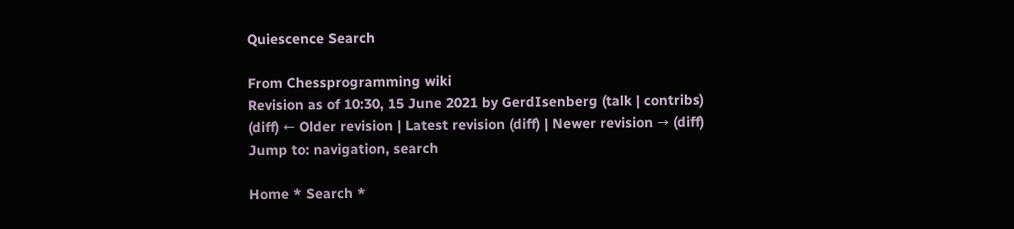Quiescence Search

From Chessprogramming wiki
Revision as of 10:30, 15 June 2021 by GerdIsenberg (talk | contribs)
(diff) ← Older revision | Latest revision (diff) | Newer revision → (diff)
Jump to: navigation, search

Home * Search *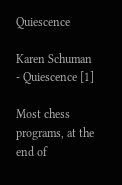Quiescence

Karen Schuman - Quiescence [1]

Most chess programs, at the end of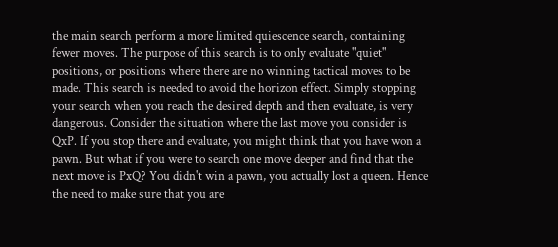the main search perform a more limited quiescence search, containing fewer moves. The purpose of this search is to only evaluate "quiet" positions, or positions where there are no winning tactical moves to be made. This search is needed to avoid the horizon effect. Simply stopping your search when you reach the desired depth and then evaluate, is very dangerous. Consider the situation where the last move you consider is QxP. If you stop there and evaluate, you might think that you have won a pawn. But what if you were to search one move deeper and find that the next move is PxQ? You didn't win a pawn, you actually lost a queen. Hence the need to make sure that you are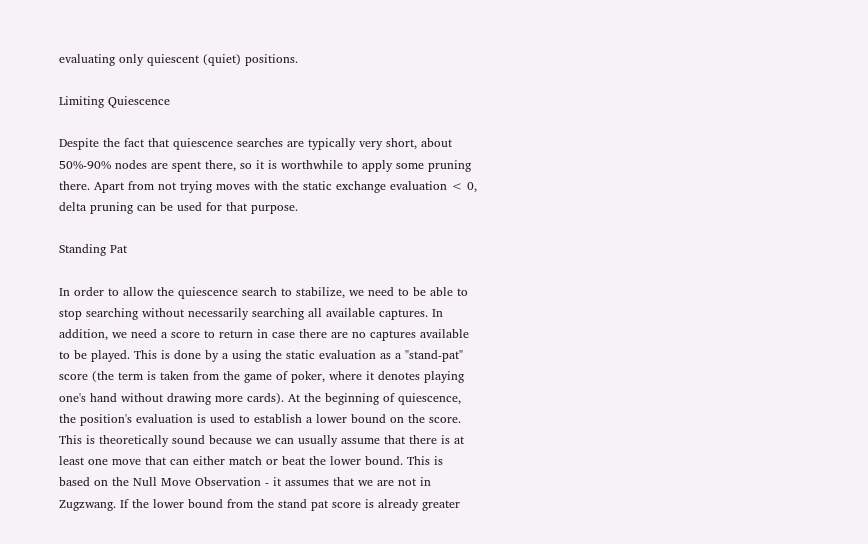evaluating only quiescent (quiet) positions.

Limiting Quiescence

Despite the fact that quiescence searches are typically very short, about 50%-90% nodes are spent there, so it is worthwhile to apply some pruning there. Apart from not trying moves with the static exchange evaluation < 0, delta pruning can be used for that purpose.

Standing Pat

In order to allow the quiescence search to stabilize, we need to be able to stop searching without necessarily searching all available captures. In addition, we need a score to return in case there are no captures available to be played. This is done by a using the static evaluation as a "stand-pat" score (the term is taken from the game of poker, where it denotes playing one's hand without drawing more cards). At the beginning of quiescence, the position's evaluation is used to establish a lower bound on the score. This is theoretically sound because we can usually assume that there is at least one move that can either match or beat the lower bound. This is based on the Null Move Observation - it assumes that we are not in Zugzwang. If the lower bound from the stand pat score is already greater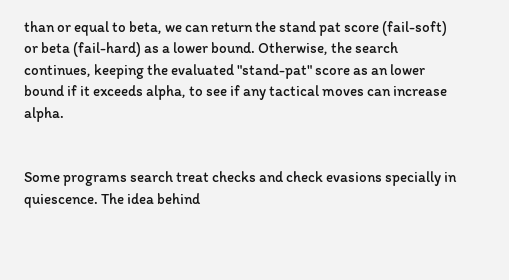than or equal to beta, we can return the stand pat score (fail-soft) or beta (fail-hard) as a lower bound. Otherwise, the search continues, keeping the evaluated "stand-pat" score as an lower bound if it exceeds alpha, to see if any tactical moves can increase alpha.


Some programs search treat checks and check evasions specially in quiescence. The idea behind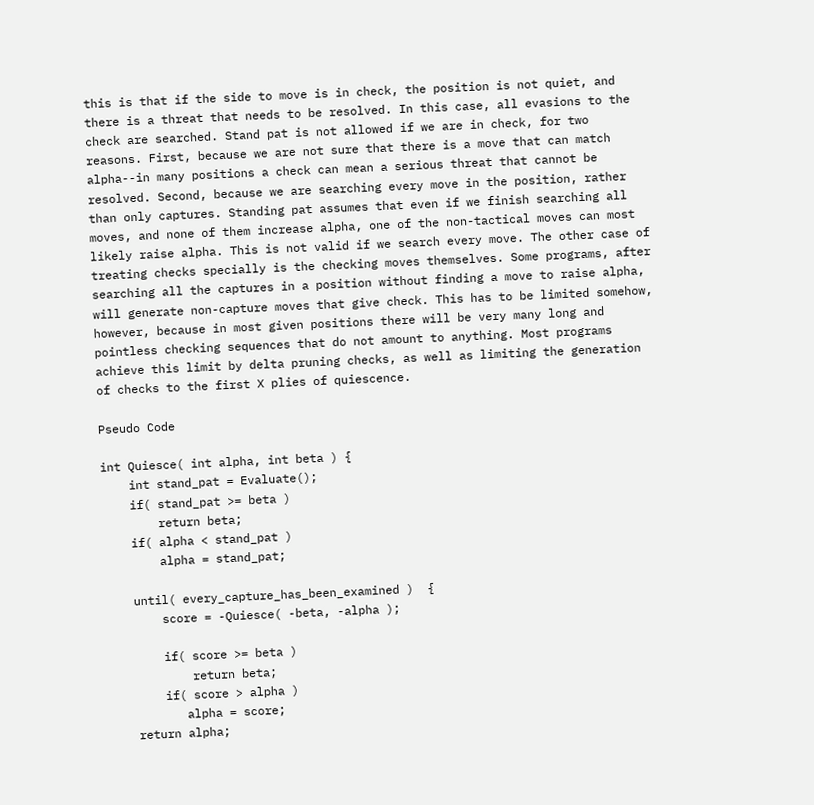this is that if the side to move is in check, the position is not quiet, and there is a threat that needs to be resolved. In this case, all evasions to the check are searched. Stand pat is not allowed if we are in check, for two reasons. First, because we are not sure that there is a move that can match alpha--in many positions a check can mean a serious threat that cannot be resolved. Second, because we are searching every move in the position, rather than only captures. Standing pat assumes that even if we finish searching all moves, and none of them increase alpha, one of the non-tactical moves can most likely raise alpha. This is not valid if we search every move. The other case of treating checks specially is the checking moves themselves. Some programs, after searching all the captures in a position without finding a move to raise alpha, will generate non-capture moves that give check. This has to be limited somehow, however, because in most given positions there will be very many long and pointless checking sequences that do not amount to anything. Most programs achieve this limit by delta pruning checks, as well as limiting the generation of checks to the first X plies of quiescence.

Pseudo Code

int Quiesce( int alpha, int beta ) {
    int stand_pat = Evaluate();
    if( stand_pat >= beta )
        return beta;
    if( alpha < stand_pat )
        alpha = stand_pat;

    until( every_capture_has_been_examined )  {
        score = -Quiesce( -beta, -alpha );

        if( score >= beta )
            return beta;
        if( score > alpha )
           alpha = score;
    return alpha;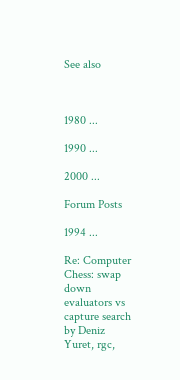See also



1980 ...

1990 ...

2000 ...

Forum Posts

1994 ...

Re: Computer Chess: swap down evaluators vs capture search by Deniz Yuret, rgc,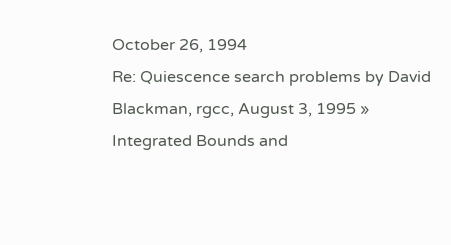October 26, 1994
Re: Quiescence search problems by David Blackman, rgcc, August 3, 1995 » Integrated Bounds and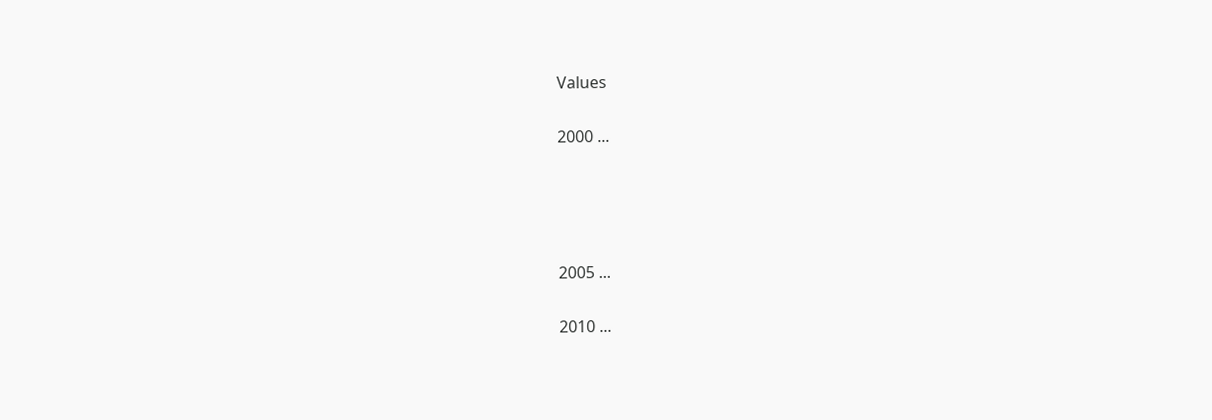Values

2000 ...




2005 ...

2010 ...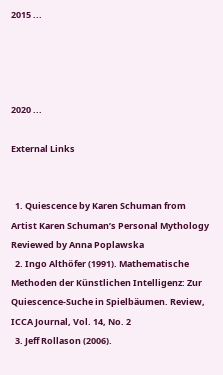2015 ...




2020 ...

External Links


  1. Quiescence by Karen Schuman from Artist Karen Schuman’s Personal Mythology Reviewed by Anna Poplawska
  2. Ingo Althöfer (1991). Mathematische Methoden der Künstlichen Intelligenz: Zur Quiescence-Suche in Spielbäumen. Review, ICCA Journal, Vol. 14, No. 2
  3. Jeff Rollason (2006).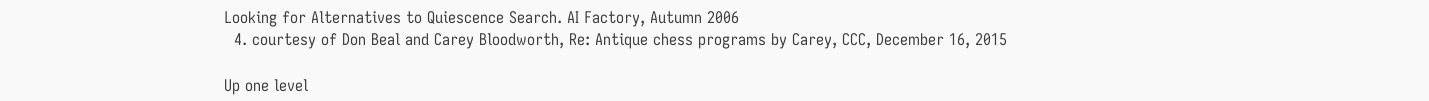Looking for Alternatives to Quiescence Search. AI Factory, Autumn 2006
  4. courtesy of Don Beal and Carey Bloodworth, Re: Antique chess programs by Carey, CCC, December 16, 2015

Up one level